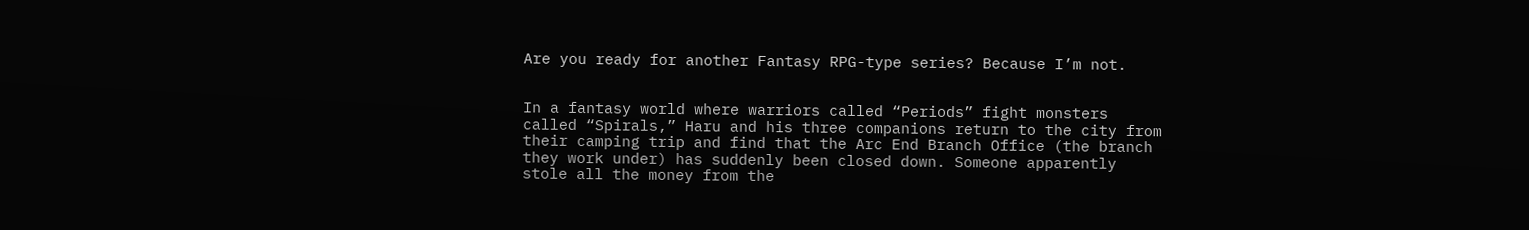Are you ready for another Fantasy RPG-type series? Because I’m not.


In a fantasy world where warriors called “Periods” fight monsters called “Spirals,” Haru and his three companions return to the city from their camping trip and find that the Arc End Branch Office (the branch they work under) has suddenly been closed down. Someone apparently stole all the money from the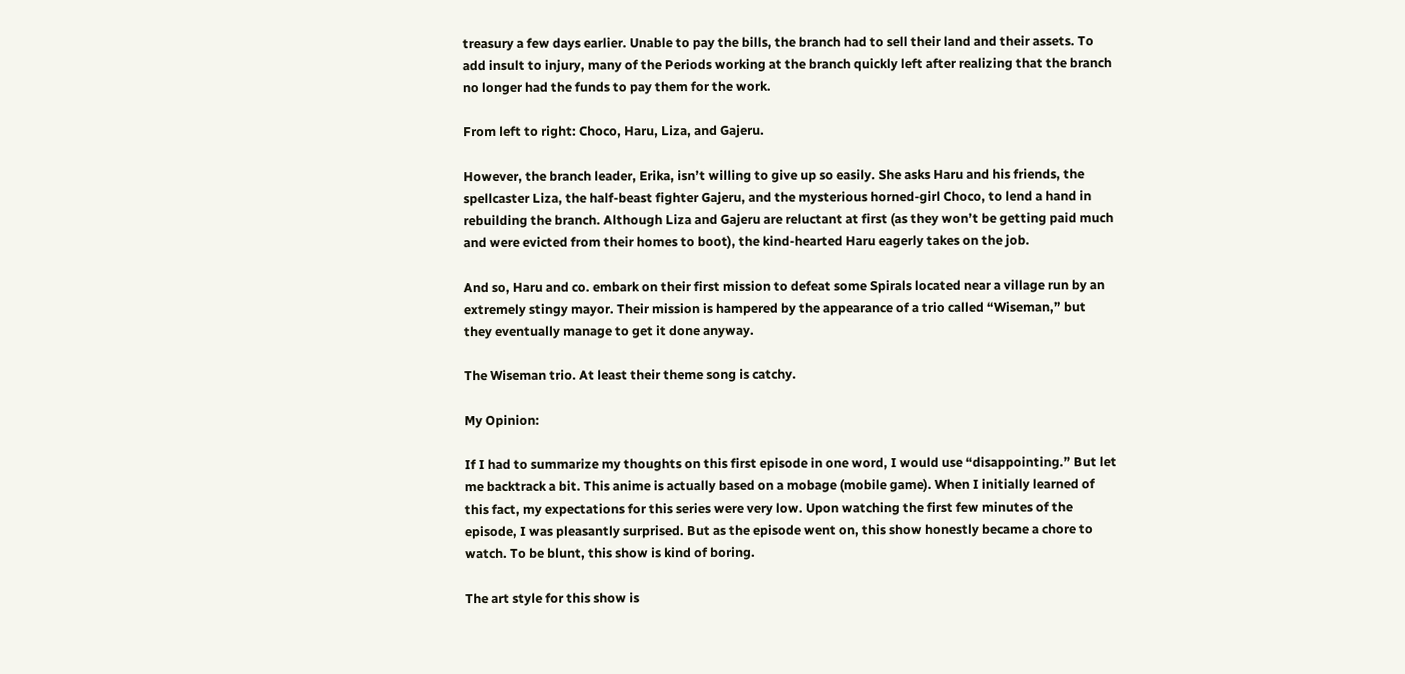treasury a few days earlier. Unable to pay the bills, the branch had to sell their land and their assets. To add insult to injury, many of the Periods working at the branch quickly left after realizing that the branch no longer had the funds to pay them for the work.

From left to right: Choco, Haru, Liza, and Gajeru.

However, the branch leader, Erika, isn’t willing to give up so easily. She asks Haru and his friends, the spellcaster Liza, the half-beast fighter Gajeru, and the mysterious horned-girl Choco, to lend a hand in rebuilding the branch. Although Liza and Gajeru are reluctant at first (as they won’t be getting paid much and were evicted from their homes to boot), the kind-hearted Haru eagerly takes on the job.

And so, Haru and co. embark on their first mission to defeat some Spirals located near a village run by an extremely stingy mayor. Their mission is hampered by the appearance of a trio called “Wiseman,” but they eventually manage to get it done anyway.

The Wiseman trio. At least their theme song is catchy.

My Opinion:

If I had to summarize my thoughts on this first episode in one word, I would use “disappointing.” But let me backtrack a bit. This anime is actually based on a mobage (mobile game). When I initially learned of this fact, my expectations for this series were very low. Upon watching the first few minutes of the episode, I was pleasantly surprised. But as the episode went on, this show honestly became a chore to watch. To be blunt, this show is kind of boring.

The art style for this show is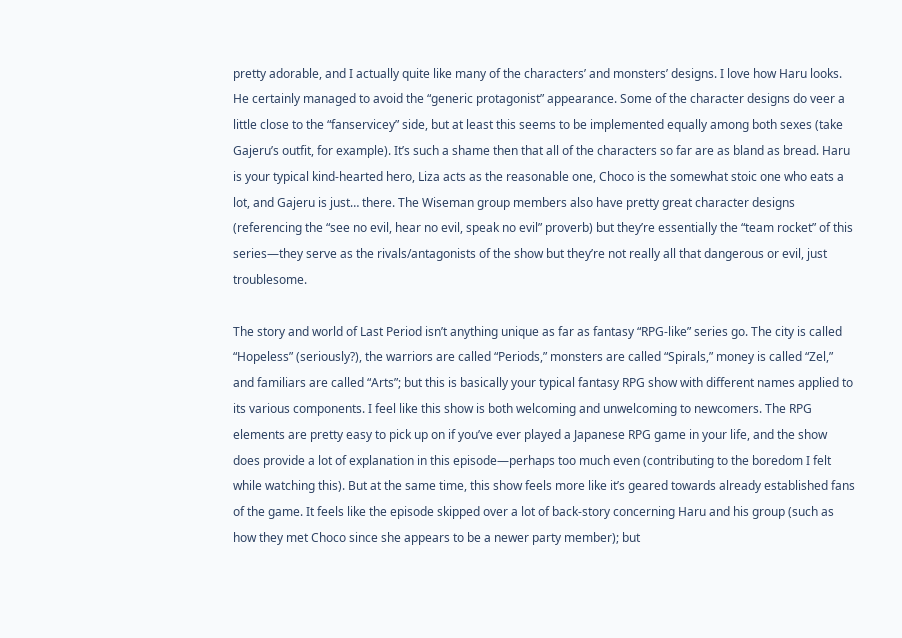pretty adorable, and I actually quite like many of the characters’ and monsters’ designs. I love how Haru looks. He certainly managed to avoid the “generic protagonist” appearance. Some of the character designs do veer a little close to the “fanservicey” side, but at least this seems to be implemented equally among both sexes (take Gajeru’s outfit, for example). It’s such a shame then that all of the characters so far are as bland as bread. Haru is your typical kind-hearted hero, Liza acts as the reasonable one, Choco is the somewhat stoic one who eats a lot, and Gajeru is just… there. The Wiseman group members also have pretty great character designs (referencing the “see no evil, hear no evil, speak no evil” proverb) but they’re essentially the “team rocket” of this series—they serve as the rivals/antagonists of the show but they’re not really all that dangerous or evil, just troublesome.

The story and world of Last Period isn’t anything unique as far as fantasy “RPG-like” series go. The city is called “Hopeless” (seriously?), the warriors are called “Periods,” monsters are called “Spirals,” money is called “Zel,” and familiars are called “Arts”; but this is basically your typical fantasy RPG show with different names applied to its various components. I feel like this show is both welcoming and unwelcoming to newcomers. The RPG elements are pretty easy to pick up on if you’ve ever played a Japanese RPG game in your life, and the show does provide a lot of explanation in this episode—perhaps too much even (contributing to the boredom I felt while watching this). But at the same time, this show feels more like it’s geared towards already established fans of the game. It feels like the episode skipped over a lot of back-story concerning Haru and his group (such as how they met Choco since she appears to be a newer party member); but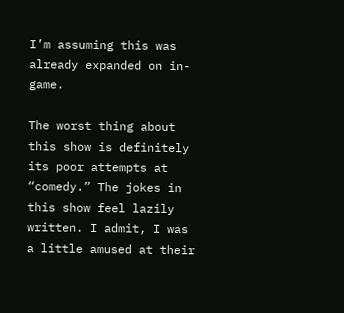I’m assuming this was already expanded on in-game.

The worst thing about this show is definitely its poor attempts at “comedy.” The jokes in this show feel lazily written. I admit, I was a little amused at their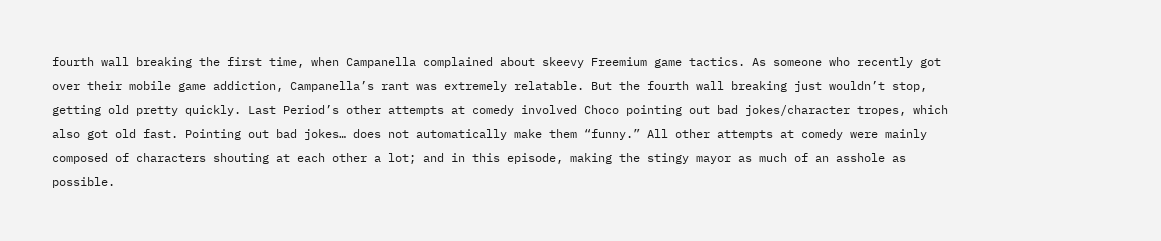fourth wall breaking the first time, when Campanella complained about skeevy Freemium game tactics. As someone who recently got over their mobile game addiction, Campanella’s rant was extremely relatable. But the fourth wall breaking just wouldn’t stop, getting old pretty quickly. Last Period’s other attempts at comedy involved Choco pointing out bad jokes/character tropes, which also got old fast. Pointing out bad jokes… does not automatically make them “funny.” All other attempts at comedy were mainly composed of characters shouting at each other a lot; and in this episode, making the stingy mayor as much of an asshole as possible.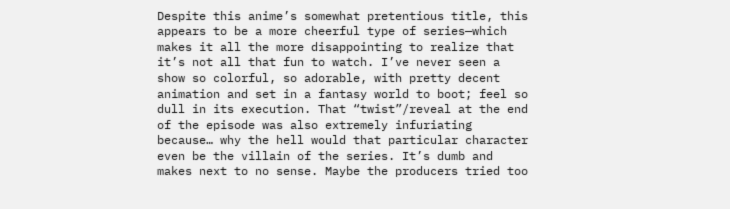Despite this anime’s somewhat pretentious title, this appears to be a more cheerful type of series—which makes it all the more disappointing to realize that it’s not all that fun to watch. I’ve never seen a show so colorful, so adorable, with pretty decent animation and set in a fantasy world to boot; feel so dull in its execution. That “twist”/reveal at the end of the episode was also extremely infuriating because… why the hell would that particular character even be the villain of the series. It’s dumb and makes next to no sense. Maybe the producers tried too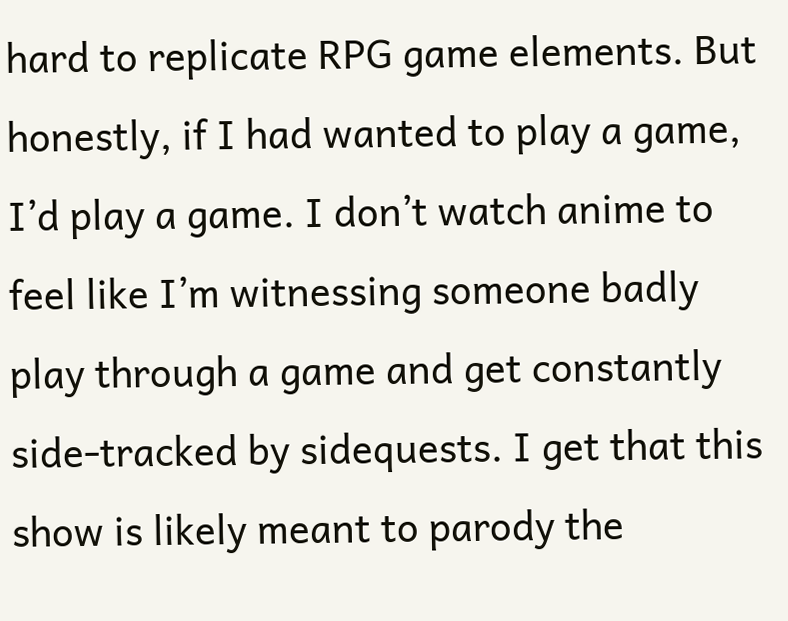hard to replicate RPG game elements. But honestly, if I had wanted to play a game, I’d play a game. I don’t watch anime to feel like I’m witnessing someone badly play through a game and get constantly side-tracked by sidequests. I get that this show is likely meant to parody the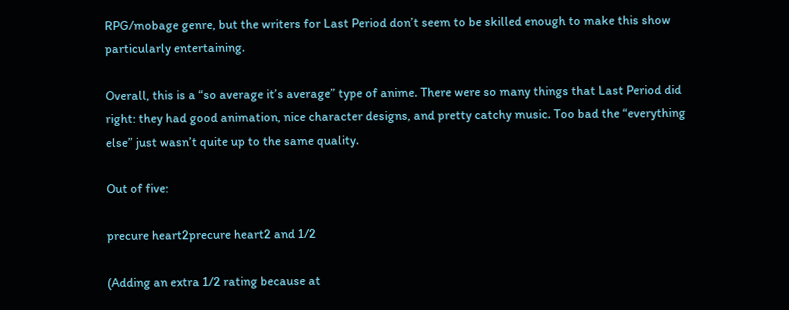RPG/mobage genre, but the writers for Last Period don’t seem to be skilled enough to make this show particularly entertaining.

Overall, this is a “so average it’s average” type of anime. There were so many things that Last Period did right: they had good animation, nice character designs, and pretty catchy music. Too bad the “everything else” just wasn’t quite up to the same quality.

Out of five:

precure heart2precure heart2 and 1/2

(Adding an extra 1/2 rating because at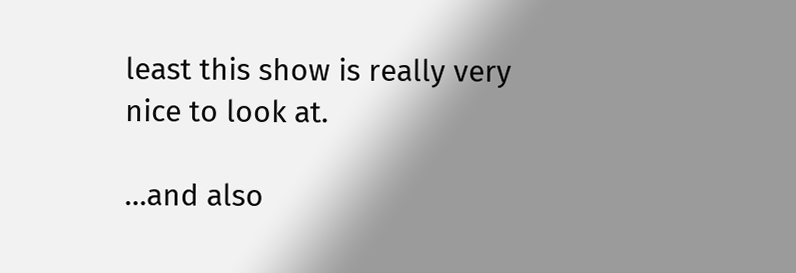least this show is really very nice to look at.

…and also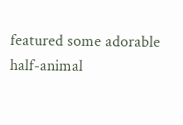featured some adorable half-animal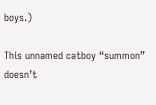boys.)

This unnamed catboy “summon” doesn’t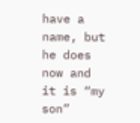have a name, but he does now and it is “my son”